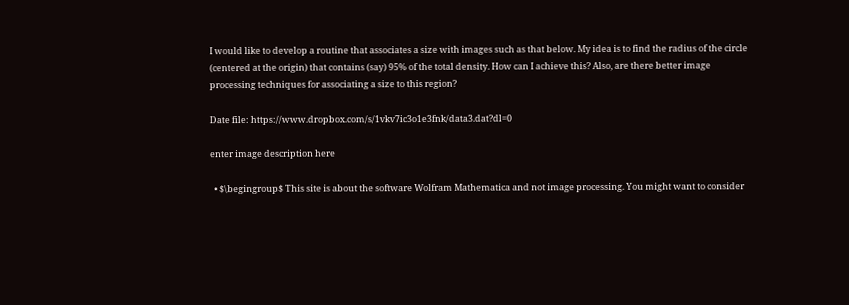I would like to develop a routine that associates a size with images such as that below. My idea is to find the radius of the circle (centered at the origin) that contains (say) 95% of the total density. How can I achieve this? Also, are there better image processing techniques for associating a size to this region?

Date file: https://www.dropbox.com/s/1vkv7ic3o1e3fnk/data3.dat?dl=0

enter image description here

  • $\begingroup$ This site is about the software Wolfram Mathematica and not image processing. You might want to consider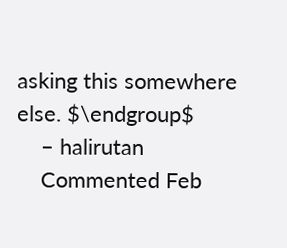asking this somewhere else. $\endgroup$
    – halirutan
    Commented Feb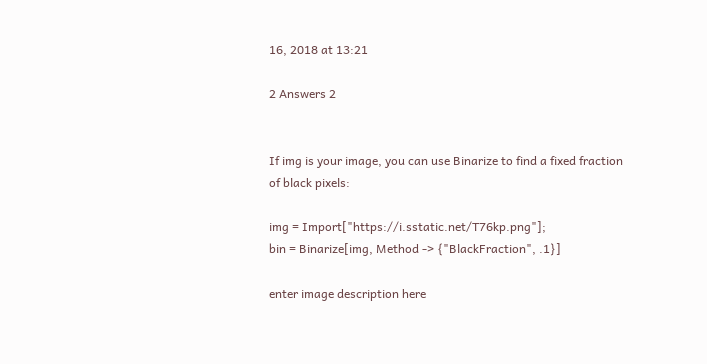16, 2018 at 13:21

2 Answers 2


If img is your image, you can use Binarize to find a fixed fraction of black pixels:

img = Import["https://i.sstatic.net/T76kp.png"];
bin = Binarize[img, Method -> {"BlackFraction", .1}]

enter image description here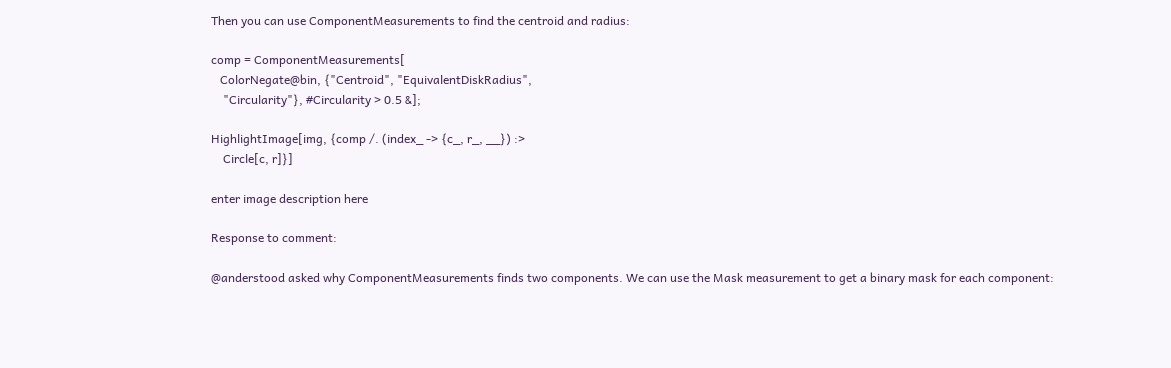Then you can use ComponentMeasurements to find the centroid and radius:

comp = ComponentMeasurements[
   ColorNegate@bin, {"Centroid", "EquivalentDiskRadius",
    "Circularity"}, #Circularity > 0.5 &];

HighlightImage[img, {comp /. (index_ -> {c_, r_, __}) :>
    Circle[c, r]}]

enter image description here

Response to comment:

@anderstood asked why ComponentMeasurements finds two components. We can use the Mask measurement to get a binary mask for each component: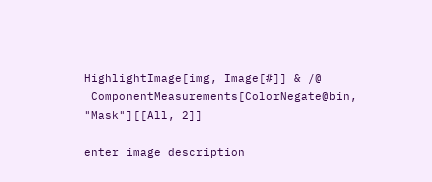HighlightImage[img, Image[#]] & /@
 ComponentMeasurements[ColorNegate@bin, "Mask"][[All, 2]]

enter image description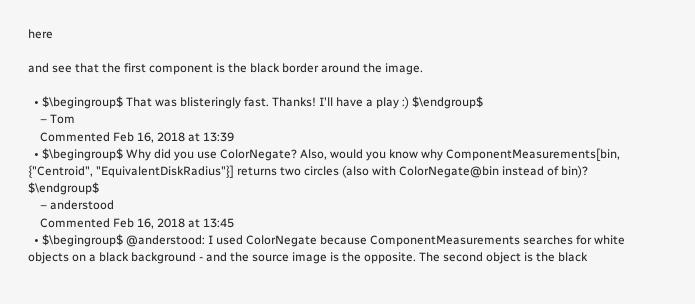here

and see that the first component is the black border around the image.

  • $\begingroup$ That was blisteringly fast. Thanks! I'll have a play :) $\endgroup$
    – Tom
    Commented Feb 16, 2018 at 13:39
  • $\begingroup$ Why did you use ColorNegate? Also, would you know why ComponentMeasurements[bin, {"Centroid", "EquivalentDiskRadius"}] returns two circles (also with ColorNegate@bin instead of bin)? $\endgroup$
    – anderstood
    Commented Feb 16, 2018 at 13:45
  • $\begingroup$ @anderstood: I used ColorNegate because ComponentMeasurements searches for white objects on a black background - and the source image is the opposite. The second object is the black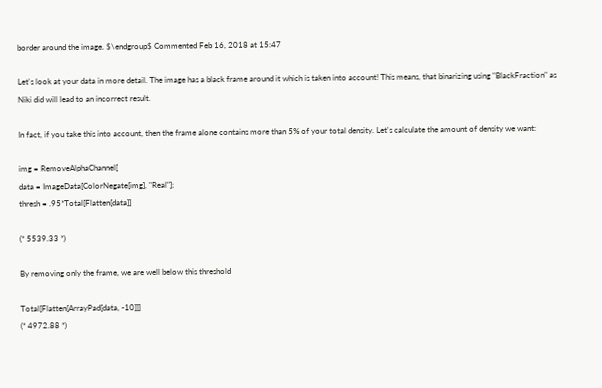border around the image. $\endgroup$ Commented Feb 16, 2018 at 15:47

Let's look at your data in more detail. The image has a black frame around it which is taken into account! This means, that binarizing using "BlackFraction" as Niki did will lead to an incorrect result.

In fact, if you take this into account, then the frame alone contains more than 5% of your total density. Let's calculate the amount of density we want:

img = RemoveAlphaChannel[
data = ImageData[ColorNegate[img], "Real"];
thresh = .95*Total[Flatten[data]]

(* 5539.33 *)

By removing only the frame, we are well below this threshold

Total[Flatten[ArrayPad[data, -10]]]
(* 4972.88 *)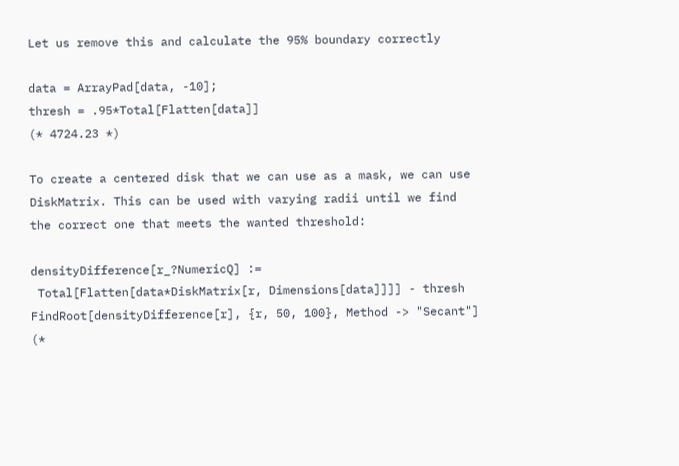Let us remove this and calculate the 95% boundary correctly

data = ArrayPad[data, -10];
thresh = .95*Total[Flatten[data]]
(* 4724.23 *)

To create a centered disk that we can use as a mask, we can use DiskMatrix. This can be used with varying radii until we find the correct one that meets the wanted threshold:

densityDifference[r_?NumericQ] :=
 Total[Flatten[data*DiskMatrix[r, Dimensions[data]]]] - thresh
FindRoot[densityDifference[r], {r, 50, 100}, Method -> "Secant"]
(*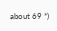about 69 *)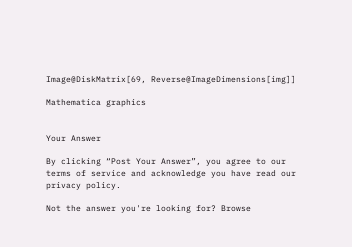Image@DiskMatrix[69, Reverse@ImageDimensions[img]]

Mathematica graphics


Your Answer

By clicking “Post Your Answer”, you agree to our terms of service and acknowledge you have read our privacy policy.

Not the answer you're looking for? Browse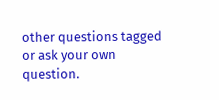other questions tagged or ask your own question.